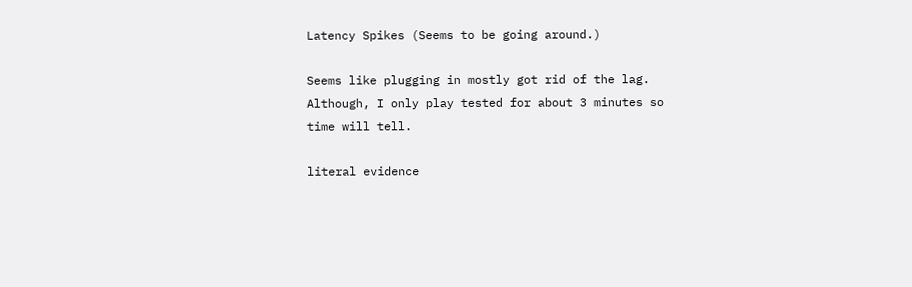Latency Spikes (Seems to be going around.)

Seems like plugging in mostly got rid of the lag. Although, I only play tested for about 3 minutes so time will tell.

literal evidence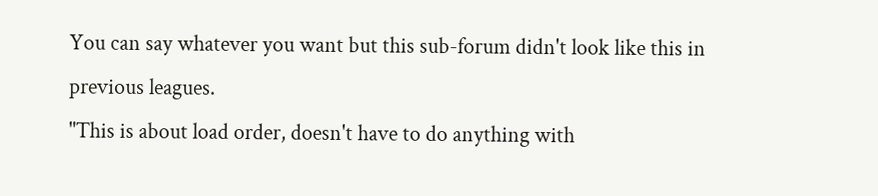You can say whatever you want but this sub-forum didn't look like this in previous leagues.
"This is about load order, doesn't have to do anything with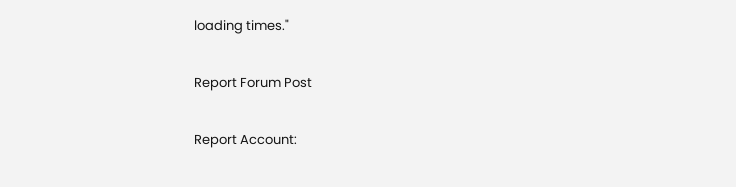loading times."

Report Forum Post

Report Account: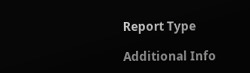Report Type

Additional Info